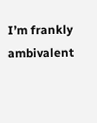I’m frankly ambivalent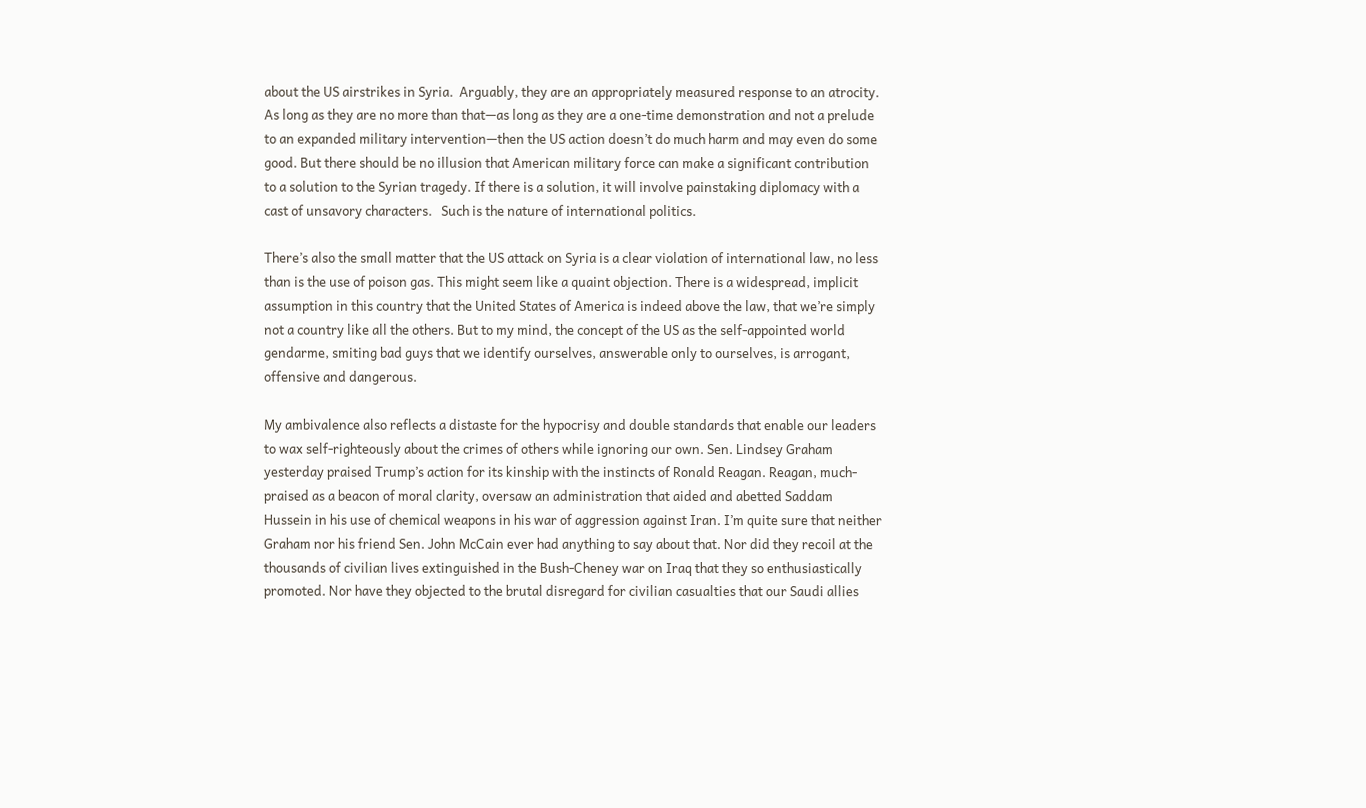about the US airstrikes in Syria.  Arguably, they are an appropriately measured response to an atrocity.   As long as they are no more than that—as long as they are a one-time demonstration and not a prelude to an expanded military intervention—then the US action doesn’t do much harm and may even do some good. But there should be no illusion that American military force can make a significant contribution to a solution to the Syrian tragedy. If there is a solution, it will involve painstaking diplomacy with a cast of unsavory characters.   Such is the nature of international politics.

There’s also the small matter that the US attack on Syria is a clear violation of international law, no less than is the use of poison gas. This might seem like a quaint objection. There is a widespread, implicit assumption in this country that the United States of America is indeed above the law, that we’re simply not a country like all the others. But to my mind, the concept of the US as the self-appointed world gendarme, smiting bad guys that we identify ourselves, answerable only to ourselves, is arrogant, offensive and dangerous.

My ambivalence also reflects a distaste for the hypocrisy and double standards that enable our leaders to wax self-righteously about the crimes of others while ignoring our own. Sen. Lindsey Graham yesterday praised Trump’s action for its kinship with the instincts of Ronald Reagan. Reagan, much-praised as a beacon of moral clarity, oversaw an administration that aided and abetted Saddam Hussein in his use of chemical weapons in his war of aggression against Iran. I’m quite sure that neither Graham nor his friend Sen. John McCain ever had anything to say about that. Nor did they recoil at the thousands of civilian lives extinguished in the Bush-Cheney war on Iraq that they so enthusiastically promoted. Nor have they objected to the brutal disregard for civilian casualties that our Saudi allies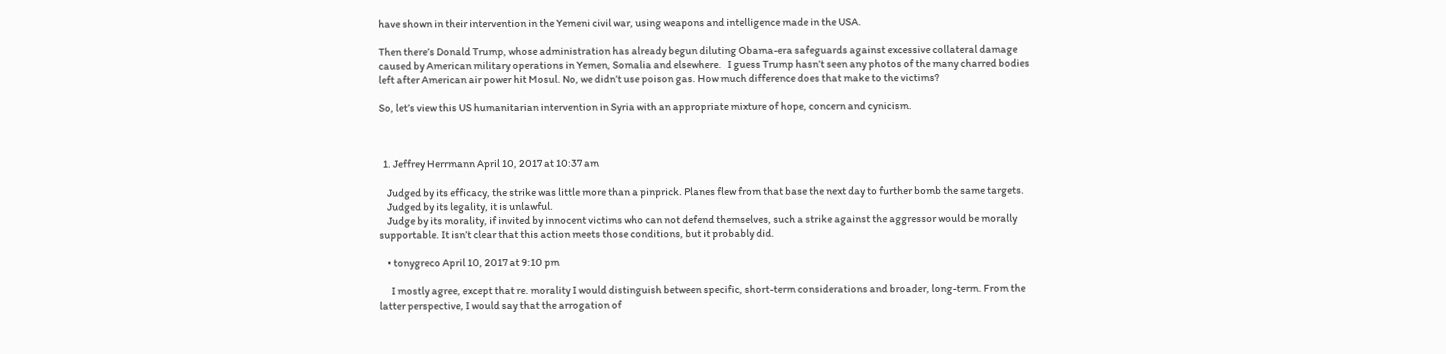have shown in their intervention in the Yemeni civil war, using weapons and intelligence made in the USA.

Then there’s Donald Trump, whose administration has already begun diluting Obama-era safeguards against excessive collateral damage caused by American military operations in Yemen, Somalia and elsewhere.   I guess Trump hasn’t seen any photos of the many charred bodies left after American air power hit Mosul. No, we didn’t use poison gas. How much difference does that make to the victims?

So, let’s view this US humanitarian intervention in Syria with an appropriate mixture of hope, concern and cynicism.



  1. Jeffrey Herrmann April 10, 2017 at 10:37 am

    Judged by its efficacy, the strike was little more than a pinprick. Planes flew from that base the next day to further bomb the same targets.
    Judged by its legality, it is unlawful.
    Judge by its morality, if invited by innocent victims who can not defend themselves, such a strike against the aggressor would be morally supportable. It isn’t clear that this action meets those conditions, but it probably did.

    • tonygreco April 10, 2017 at 9:10 pm

      I mostly agree, except that re. morality I would distinguish between specific, short-term considerations and broader, long-term. From the latter perspective, I would say that the arrogation of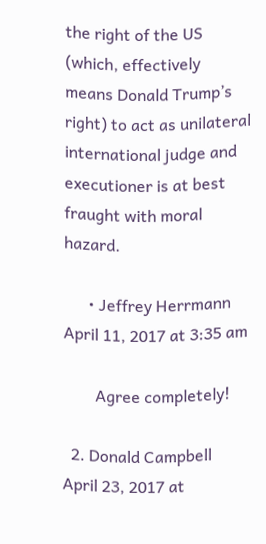the right of the US (which, effectively means Donald Trump’s right) to act as unilateral international judge and executioner is at best fraught with moral hazard.

      • Jeffrey Herrmann April 11, 2017 at 3:35 am

        Agree completely!

  2. Donald Campbell April 23, 2017 at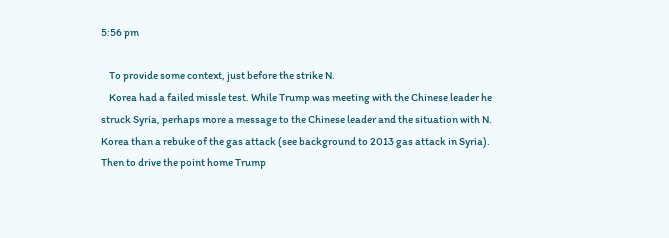5:56 pm

    To provide some context, just before the strike N.
    Korea had a failed missle test. While Trump was meeting with the Chinese leader he struck Syria, perhaps more a message to the Chinese leader and the situation with N. Korea than a rebuke of the gas attack (see background to 2013 gas attack in Syria). Then to drive the point home Trump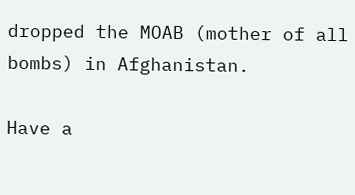dropped the MOAB (mother of all bombs) in Afghanistan.

Have a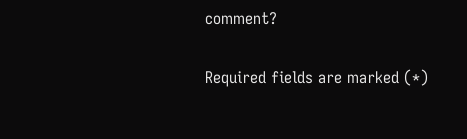comment?

Required fields are marked (*)